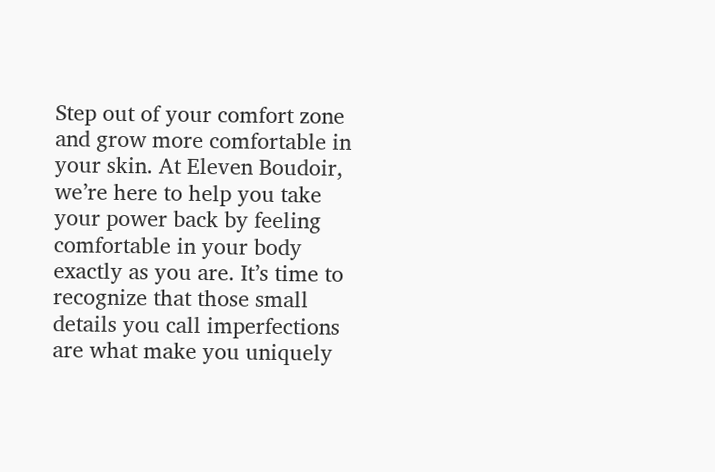Step out of your comfort zone and grow more comfortable in your skin. At Eleven Boudoir, we’re here to help you take your power back by feeling comfortable in your body exactly as you are. It’s time to recognize that those small details you call imperfections are what make you uniquely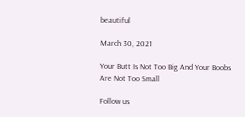beautiful

March 30, 2021

Your Butt Is Not Too Big And Your Boobs Are Not Too Small

Follow us